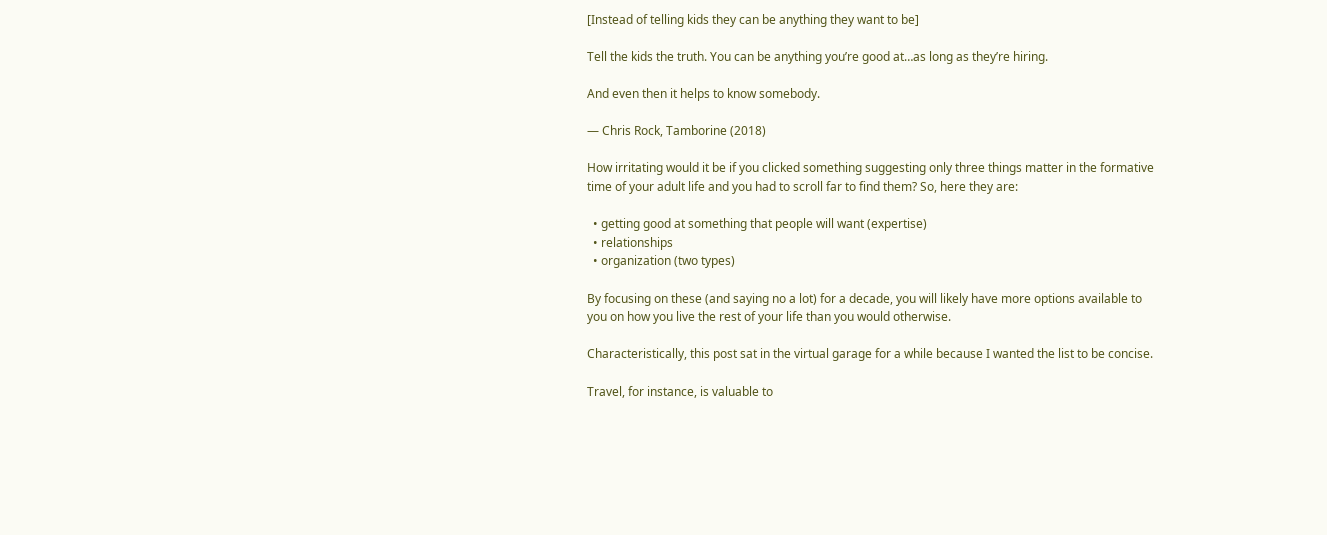[Instead of telling kids they can be anything they want to be]

Tell the kids the truth. You can be anything you’re good at…as long as they’re hiring.

And even then it helps to know somebody.

— Chris Rock, Tamborine (2018)

How irritating would it be if you clicked something suggesting only three things matter in the formative time of your adult life and you had to scroll far to find them? So, here they are:

  • getting good at something that people will want (expertise)
  • relationships
  • organization (two types)

By focusing on these (and saying no a lot) for a decade, you will likely have more options available to you on how you live the rest of your life than you would otherwise.

Characteristically, this post sat in the virtual garage for a while because I wanted the list to be concise.

Travel, for instance, is valuable to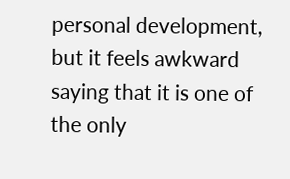personal development, but it feels awkward saying that it is one of the only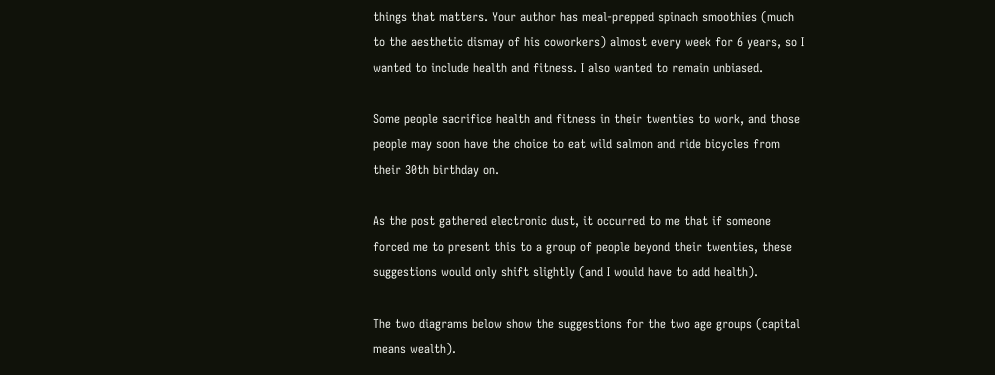things that matters. Your author has meal-prepped spinach smoothies (much to the aesthetic dismay of his coworkers) almost every week for 6 years, so I wanted to include health and fitness. I also wanted to remain unbiased.

Some people sacrifice health and fitness in their twenties to work, and those people may soon have the choice to eat wild salmon and ride bicycles from their 30th birthday on.

As the post gathered electronic dust, it occurred to me that if someone forced me to present this to a group of people beyond their twenties, these suggestions would only shift slightly (and I would have to add health).

The two diagrams below show the suggestions for the two age groups (capital means wealth).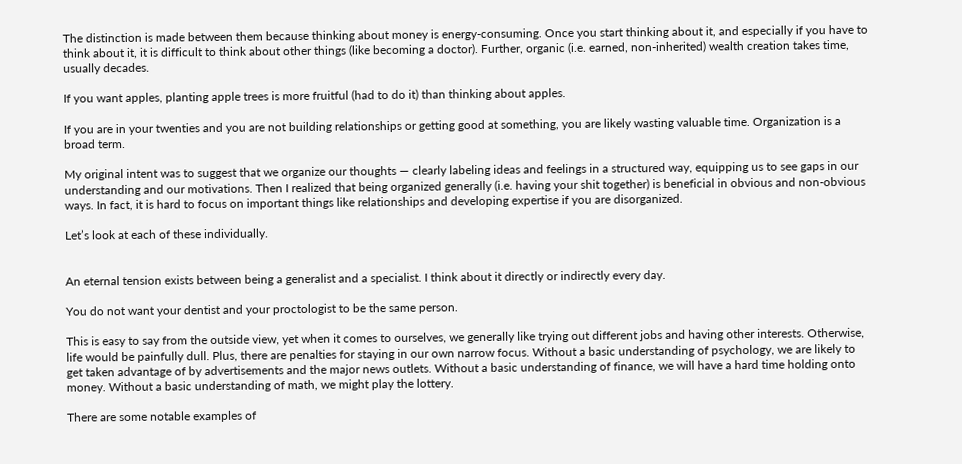The distinction is made between them because thinking about money is energy-consuming. Once you start thinking about it, and especially if you have to think about it, it is difficult to think about other things (like becoming a doctor). Further, organic (i.e. earned, non-inherited) wealth creation takes time, usually decades.

If you want apples, planting apple trees is more fruitful (had to do it) than thinking about apples.

If you are in your twenties and you are not building relationships or getting good at something, you are likely wasting valuable time. Organization is a broad term.

My original intent was to suggest that we organize our thoughts — clearly labeling ideas and feelings in a structured way, equipping us to see gaps in our understanding and our motivations. Then I realized that being organized generally (i.e. having your shit together) is beneficial in obvious and non-obvious ways. In fact, it is hard to focus on important things like relationships and developing expertise if you are disorganized.

Let’s look at each of these individually.


An eternal tension exists between being a generalist and a specialist. I think about it directly or indirectly every day.

You do not want your dentist and your proctologist to be the same person.

This is easy to say from the outside view, yet when it comes to ourselves, we generally like trying out different jobs and having other interests. Otherwise, life would be painfully dull. Plus, there are penalties for staying in our own narrow focus. Without a basic understanding of psychology, we are likely to get taken advantage of by advertisements and the major news outlets. Without a basic understanding of finance, we will have a hard time holding onto money. Without a basic understanding of math, we might play the lottery.

There are some notable examples of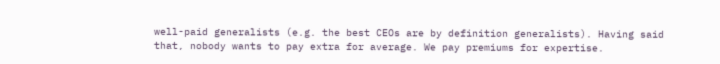well-paid generalists (e.g. the best CEOs are by definition generalists). Having said that, nobody wants to pay extra for average. We pay premiums for expertise.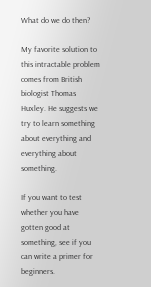What do we do then?

My favorite solution to this intractable problem comes from British biologist Thomas Huxley. He suggests we try to learn something about everything and everything about something.

If you want to test whether you have gotten good at something, see if you can write a primer for beginners.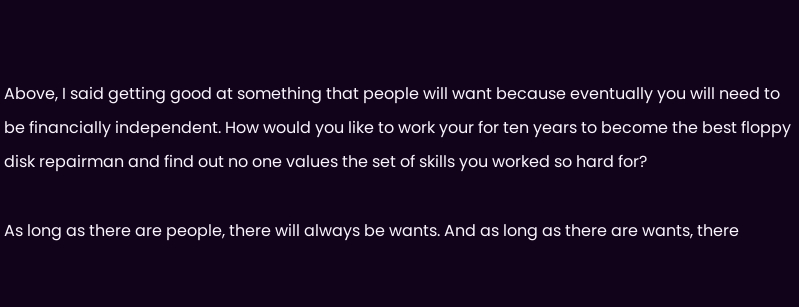Above, I said getting good at something that people will want because eventually you will need to be financially independent. How would you like to work your for ten years to become the best floppy disk repairman and find out no one values the set of skills you worked so hard for?

As long as there are people, there will always be wants. And as long as there are wants, there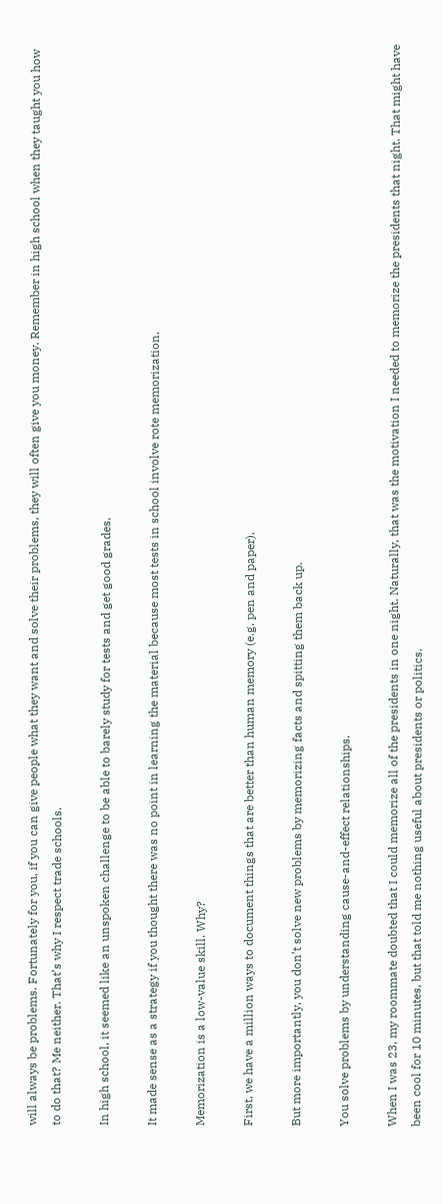will always be problems. Fortunately for you, if you can give people what they want and solve their problems, they will often give you money. Remember in high school when they taught you how to do that? Me neither. That’s why I respect trade schools.

In high school, it seemed like an unspoken challenge to be able to barely study for tests and get good grades.

It made sense as a strategy if you thought there was no point in learning the material because most tests in school involve rote memorization.

Memorization is a low-value skill. Why?

First, we have a million ways to document things that are better than human memory (e.g. pen and paper).

But more importantly, you don’t solve new problems by memorizing facts and spitting them back up.

You solve problems by understanding cause-and-effect relationships.

When I was 23, my roommate doubted that I could memorize all of the presidents in one night. Naturally, that was the motivation I needed to memorize the presidents that night. That might have been cool for 10 minutes, but that told me nothing useful about presidents or politics.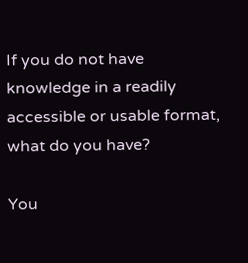If you do not have knowledge in a readily accessible or usable format, what do you have?

You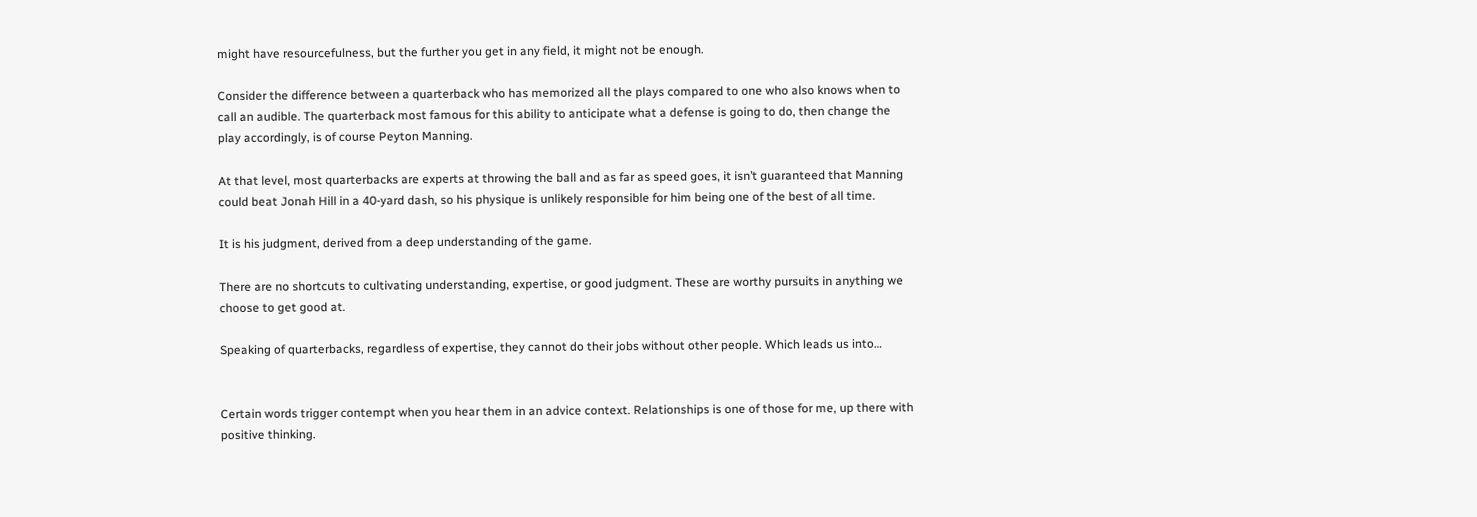might have resourcefulness, but the further you get in any field, it might not be enough.

Consider the difference between a quarterback who has memorized all the plays compared to one who also knows when to call an audible. The quarterback most famous for this ability to anticipate what a defense is going to do, then change the play accordingly, is of course Peyton Manning.

At that level, most quarterbacks are experts at throwing the ball and as far as speed goes, it isn’t guaranteed that Manning could beat Jonah Hill in a 40-yard dash, so his physique is unlikely responsible for him being one of the best of all time.

It is his judgment, derived from a deep understanding of the game.

There are no shortcuts to cultivating understanding, expertise, or good judgment. These are worthy pursuits in anything we choose to get good at.

Speaking of quarterbacks, regardless of expertise, they cannot do their jobs without other people. Which leads us into…


Certain words trigger contempt when you hear them in an advice context. Relationships is one of those for me, up there with positive thinking.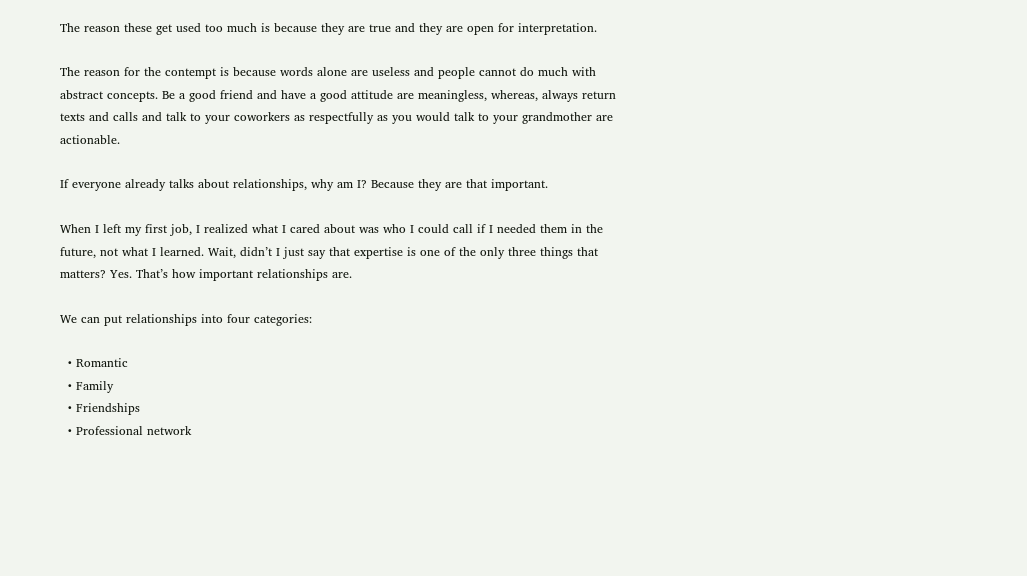The reason these get used too much is because they are true and they are open for interpretation.

The reason for the contempt is because words alone are useless and people cannot do much with abstract concepts. Be a good friend and have a good attitude are meaningless, whereas, always return texts and calls and talk to your coworkers as respectfully as you would talk to your grandmother are actionable.

If everyone already talks about relationships, why am I? Because they are that important.

When I left my first job, I realized what I cared about was who I could call if I needed them in the future, not what I learned. Wait, didn’t I just say that expertise is one of the only three things that matters? Yes. That’s how important relationships are.

We can put relationships into four categories:

  • Romantic
  • Family
  • Friendships
  • Professional network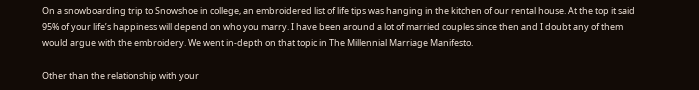On a snowboarding trip to Snowshoe in college, an embroidered list of life tips was hanging in the kitchen of our rental house. At the top it said 95% of your life’s happiness will depend on who you marry. I have been around a lot of married couples since then and I doubt any of them would argue with the embroidery. We went in-depth on that topic in The Millennial Marriage Manifesto.

Other than the relationship with your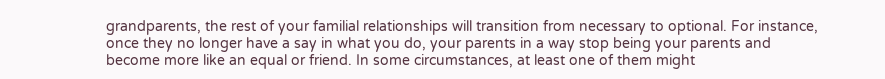grandparents, the rest of your familial relationships will transition from necessary to optional. For instance, once they no longer have a say in what you do, your parents in a way stop being your parents and become more like an equal or friend. In some circumstances, at least one of them might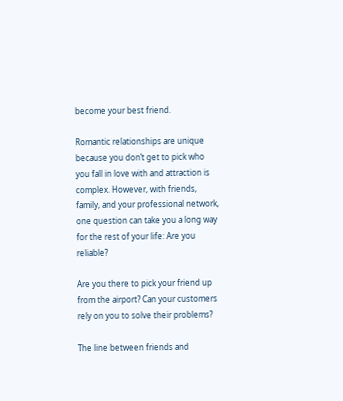become your best friend.

Romantic relationships are unique because you don’t get to pick who you fall in love with and attraction is complex. However, with friends, family, and your professional network, one question can take you a long way for the rest of your life: Are you reliable?

Are you there to pick your friend up from the airport? Can your customers rely on you to solve their problems?

The line between friends and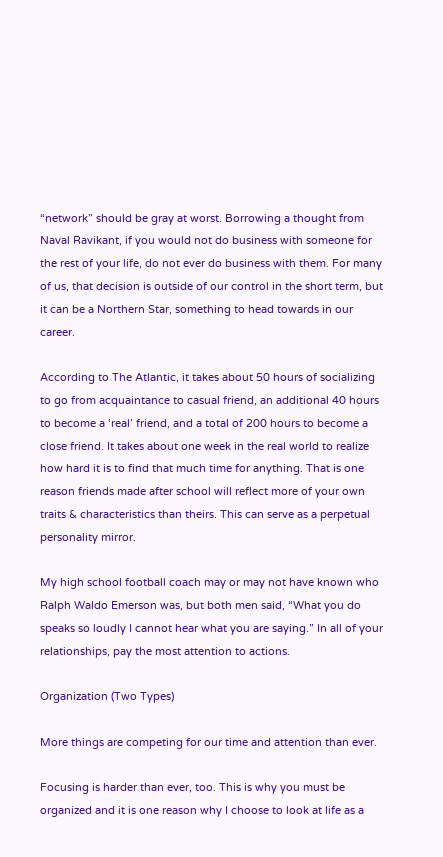“network” should be gray at worst. Borrowing a thought from Naval Ravikant, if you would not do business with someone for the rest of your life, do not ever do business with them. For many of us, that decision is outside of our control in the short term, but it can be a Northern Star, something to head towards in our career.

According to The Atlantic, it takes about 50 hours of socializing to go from acquaintance to casual friend, an additional 40 hours to become a ‘real’ friend, and a total of 200 hours to become a close friend. It takes about one week in the real world to realize how hard it is to find that much time for anything. That is one reason friends made after school will reflect more of your own traits & characteristics than theirs. This can serve as a perpetual personality mirror.

My high school football coach may or may not have known who Ralph Waldo Emerson was, but both men said, “What you do speaks so loudly I cannot hear what you are saying.” In all of your relationships, pay the most attention to actions.

Organization (Two Types)

More things are competing for our time and attention than ever.

Focusing is harder than ever, too. This is why you must be organized and it is one reason why I choose to look at life as a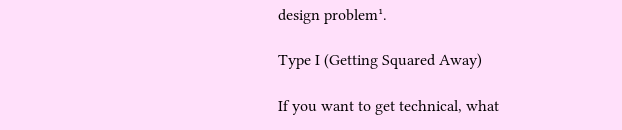design problem¹.

Type I (Getting Squared Away)

If you want to get technical, what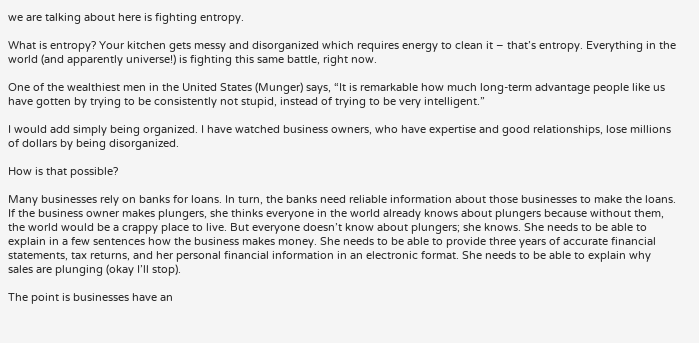we are talking about here is fighting entropy.

What is entropy? Your kitchen gets messy and disorganized which requires energy to clean it – that’s entropy. Everything in the world (and apparently universe!) is fighting this same battle, right now.

One of the wealthiest men in the United States (Munger) says, “It is remarkable how much long-term advantage people like us have gotten by trying to be consistently not stupid, instead of trying to be very intelligent.”

I would add simply being organized. I have watched business owners, who have expertise and good relationships, lose millions of dollars by being disorganized.

How is that possible?

Many businesses rely on banks for loans. In turn, the banks need reliable information about those businesses to make the loans. If the business owner makes plungers, she thinks everyone in the world already knows about plungers because without them, the world would be a crappy place to live. But everyone doesn’t know about plungers; she knows. She needs to be able to explain in a few sentences how the business makes money. She needs to be able to provide three years of accurate financial statements, tax returns, and her personal financial information in an electronic format. She needs to be able to explain why sales are plunging (okay I’ll stop).

The point is businesses have an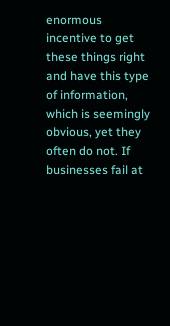enormous incentive to get these things right and have this type of information, which is seemingly obvious, yet they often do not. If businesses fail at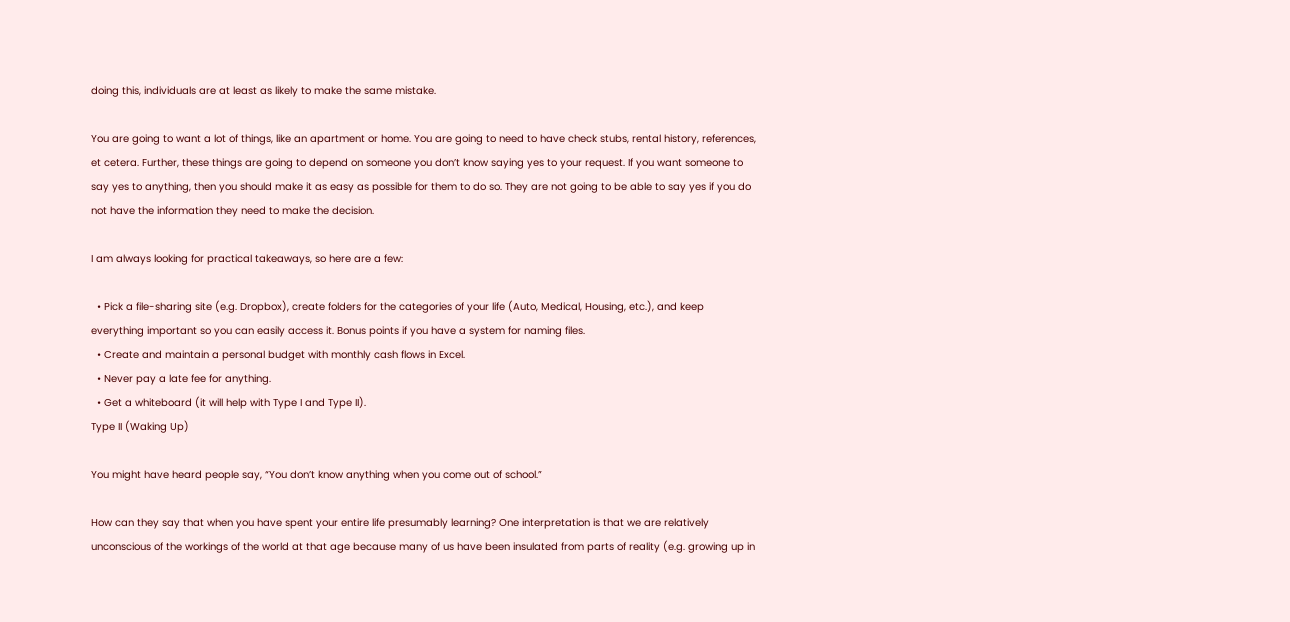doing this, individuals are at least as likely to make the same mistake.

You are going to want a lot of things, like an apartment or home. You are going to need to have check stubs, rental history, references, et cetera. Further, these things are going to depend on someone you don’t know saying yes to your request. If you want someone to say yes to anything, then you should make it as easy as possible for them to do so. They are not going to be able to say yes if you do not have the information they need to make the decision.

I am always looking for practical takeaways, so here are a few:

  • Pick a file-sharing site (e.g. Dropbox), create folders for the categories of your life (Auto, Medical, Housing, etc.), and keep everything important so you can easily access it. Bonus points if you have a system for naming files.
  • Create and maintain a personal budget with monthly cash flows in Excel.
  • Never pay a late fee for anything.
  • Get a whiteboard (it will help with Type I and Type II).
Type II (Waking Up)

You might have heard people say, “You don’t know anything when you come out of school.”

How can they say that when you have spent your entire life presumably learning? One interpretation is that we are relatively unconscious of the workings of the world at that age because many of us have been insulated from parts of reality (e.g. growing up in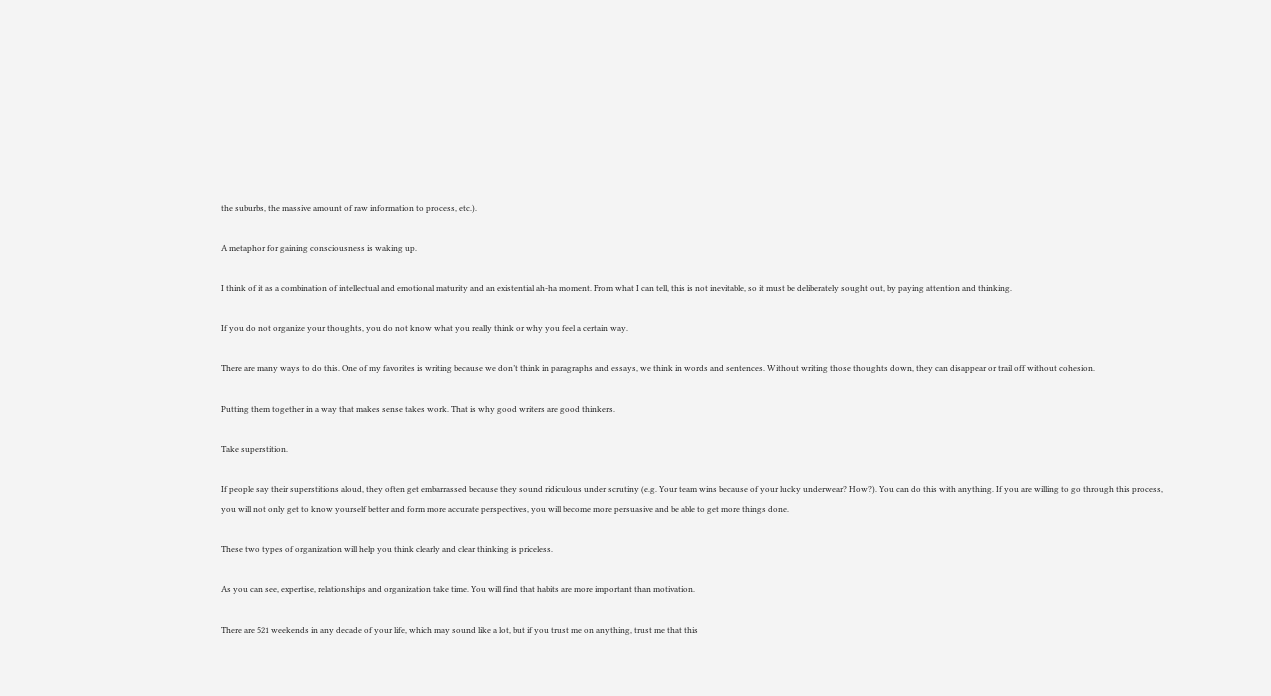the suburbs, the massive amount of raw information to process, etc.).

A metaphor for gaining consciousness is waking up.

I think of it as a combination of intellectual and emotional maturity and an existential ah-ha moment. From what I can tell, this is not inevitable, so it must be deliberately sought out, by paying attention and thinking.

If you do not organize your thoughts, you do not know what you really think or why you feel a certain way.

There are many ways to do this. One of my favorites is writing because we don’t think in paragraphs and essays, we think in words and sentences. Without writing those thoughts down, they can disappear or trail off without cohesion.

Putting them together in a way that makes sense takes work. That is why good writers are good thinkers.

Take superstition.

If people say their superstitions aloud, they often get embarrassed because they sound ridiculous under scrutiny (e.g. Your team wins because of your lucky underwear? How?). You can do this with anything. If you are willing to go through this process, you will not only get to know yourself better and form more accurate perspectives, you will become more persuasive and be able to get more things done.

These two types of organization will help you think clearly and clear thinking is priceless.

As you can see, expertise, relationships and organization take time. You will find that habits are more important than motivation.

There are 521 weekends in any decade of your life, which may sound like a lot, but if you trust me on anything, trust me that this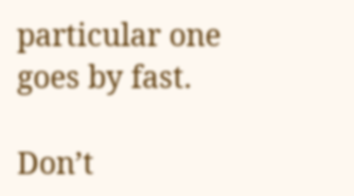particular one goes by fast.

Don’t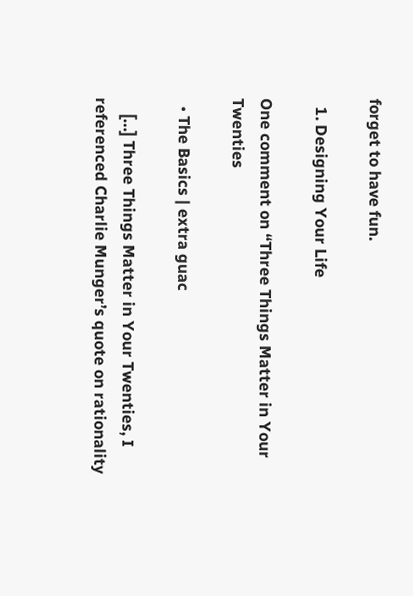forget to have fun.

  1. Designing Your Life

One comment on “Three Things Matter in Your Twenties

  • The Basics | extra guac

    […] Three Things Matter in Your Twenties, I referenced Charlie Munger’s quote on rationality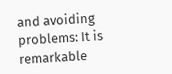and avoiding problems: It is remarkable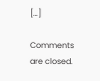[…]

Comments are closed.